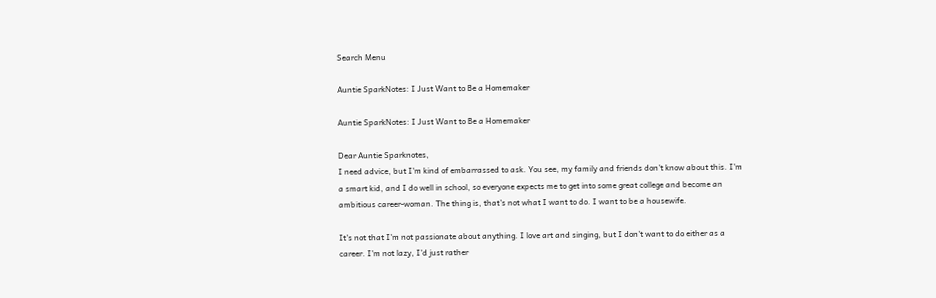Search Menu

Auntie SparkNotes: I Just Want to Be a Homemaker

Auntie SparkNotes: I Just Want to Be a Homemaker

Dear Auntie Sparknotes,
I need advice, but I'm kind of embarrassed to ask. You see, my family and friends don't know about this. I'm a smart kid, and I do well in school, so everyone expects me to get into some great college and become an ambitious career-woman. The thing is, that's not what I want to do. I want to be a housewife.

It's not that I'm not passionate about anything. I love art and singing, but I don't want to do either as a career. I'm not lazy, I'd just rather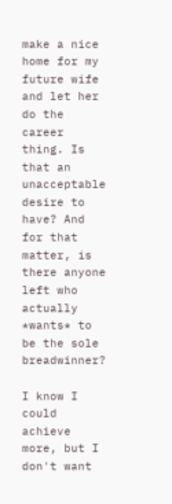make a nice home for my future wife and let her do the career thing. Is that an unacceptable desire to have? And for that matter, is there anyone left who actually *wants* to be the sole breadwinner?

I know I could achieve more, but I don't want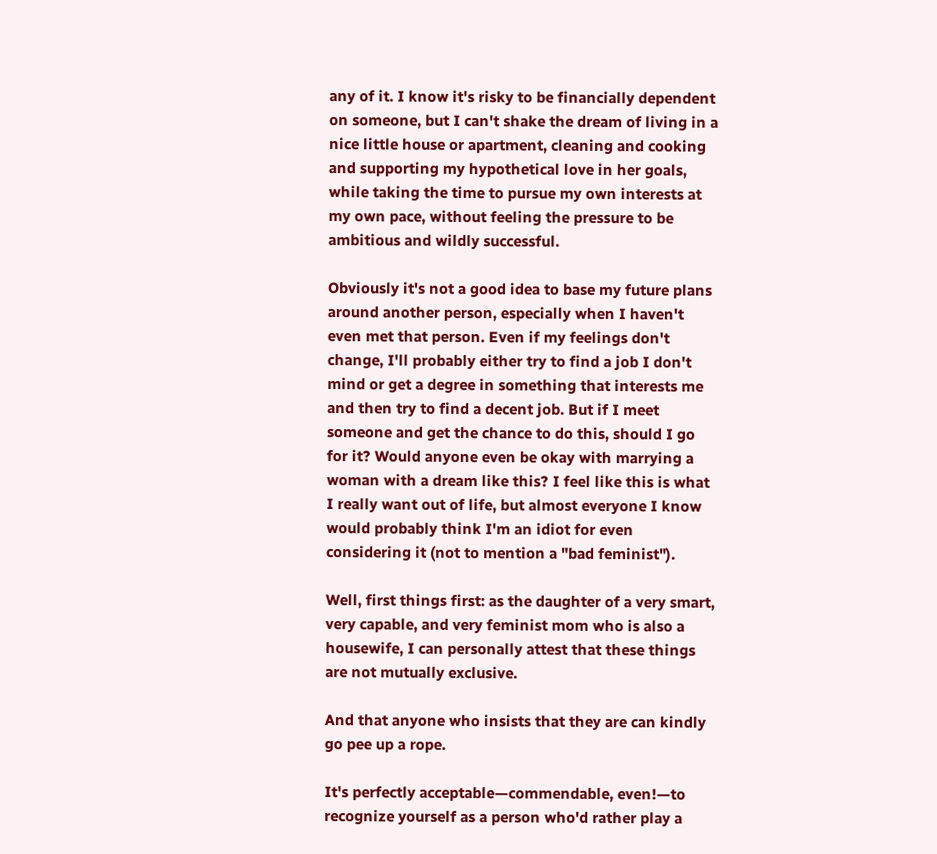any of it. I know it's risky to be financially dependent on someone, but I can't shake the dream of living in a nice little house or apartment, cleaning and cooking and supporting my hypothetical love in her goals, while taking the time to pursue my own interests at my own pace, without feeling the pressure to be ambitious and wildly successful.

Obviously it's not a good idea to base my future plans around another person, especially when I haven't even met that person. Even if my feelings don't change, I'll probably either try to find a job I don't mind or get a degree in something that interests me and then try to find a decent job. But if I meet someone and get the chance to do this, should I go for it? Would anyone even be okay with marrying a woman with a dream like this? I feel like this is what I really want out of life, but almost everyone I know would probably think I'm an idiot for even considering it (not to mention a "bad feminist").

Well, first things first: as the daughter of a very smart, very capable, and very feminist mom who is also a housewife, I can personally attest that these things are not mutually exclusive.

And that anyone who insists that they are can kindly go pee up a rope.

It's perfectly acceptable—commendable, even!—to recognize yourself as a person who'd rather play a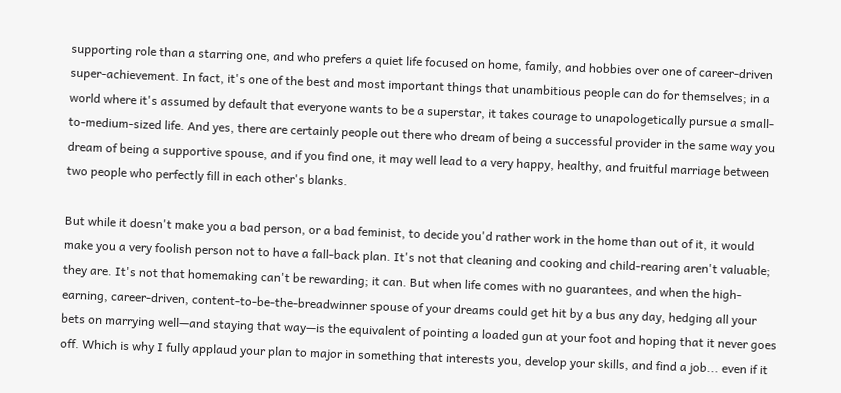supporting role than a starring one, and who prefers a quiet life focused on home, family, and hobbies over one of career-driven super-achievement. In fact, it's one of the best and most important things that unambitious people can do for themselves; in a world where it's assumed by default that everyone wants to be a superstar, it takes courage to unapologetically pursue a small-to-medium-sized life. And yes, there are certainly people out there who dream of being a successful provider in the same way you dream of being a supportive spouse, and if you find one, it may well lead to a very happy, healthy, and fruitful marriage between two people who perfectly fill in each other's blanks.

But while it doesn't make you a bad person, or a bad feminist, to decide you'd rather work in the home than out of it, it would make you a very foolish person not to have a fall-back plan. It's not that cleaning and cooking and child-rearing aren't valuable; they are. It's not that homemaking can't be rewarding; it can. But when life comes with no guarantees, and when the high-earning, career-driven, content-to-be-the-breadwinner spouse of your dreams could get hit by a bus any day, hedging all your bets on marrying well—and staying that way—is the equivalent of pointing a loaded gun at your foot and hoping that it never goes off. Which is why I fully applaud your plan to major in something that interests you, develop your skills, and find a job... even if it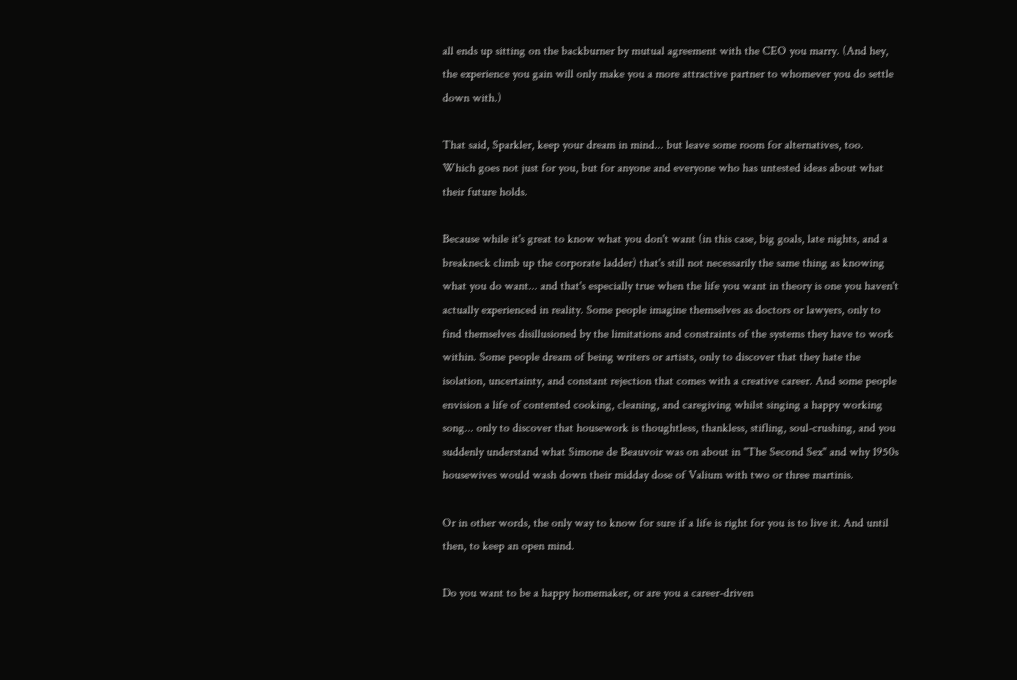all ends up sitting on the backburner by mutual agreement with the CEO you marry. (And hey, the experience you gain will only make you a more attractive partner to whomever you do settle down with.)

That said, Sparkler, keep your dream in mind... but leave some room for alternatives, too. Which goes not just for you, but for anyone and everyone who has untested ideas about what their future holds.

Because while it's great to know what you don't want (in this case, big goals, late nights, and a breakneck climb up the corporate ladder) that's still not necessarily the same thing as knowing what you do want... and that's especially true when the life you want in theory is one you haven't actually experienced in reality. Some people imagine themselves as doctors or lawyers, only to find themselves disillusioned by the limitations and constraints of the systems they have to work within. Some people dream of being writers or artists, only to discover that they hate the isolation, uncertainty, and constant rejection that comes with a creative career. And some people envision a life of contented cooking, cleaning, and caregiving whilst singing a happy working song... only to discover that housework is thoughtless, thankless, stifling, soul-crushing, and you suddenly understand what Simone de Beauvoir was on about in "The Second Sex" and why 1950s housewives would wash down their midday dose of Valium with two or three martinis.

Or in other words, the only way to know for sure if a life is right for you is to live it. And until then, to keep an open mind.

Do you want to be a happy homemaker, or are you a career-driven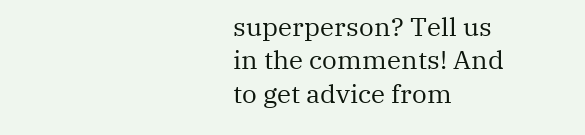superperson? Tell us in the comments! And to get advice from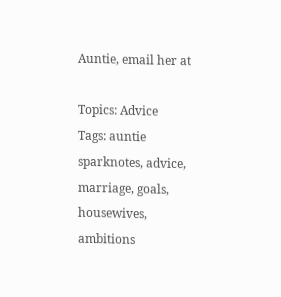Auntie, email her at

Topics: Advice
Tags: auntie sparknotes, advice, marriage, goals, housewives, ambitions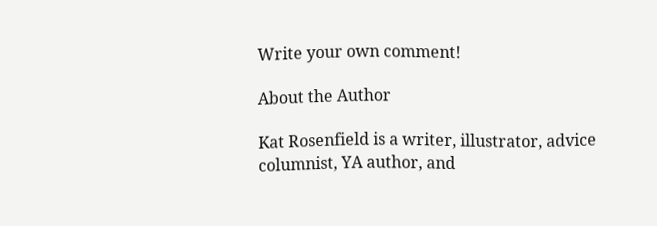Write your own comment!

About the Author

Kat Rosenfield is a writer, illustrator, advice columnist, YA author, and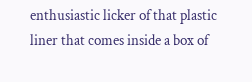enthusiastic licker of that plastic liner that comes inside a box of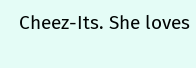Cheez-Its. She loves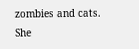zombies and cats. She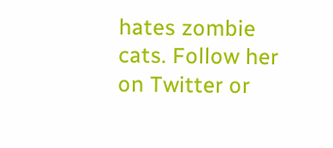hates zombie cats. Follow her on Twitter or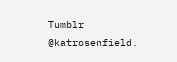Tumblr @katrosenfield.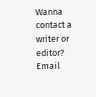Wanna contact a writer or editor? Email